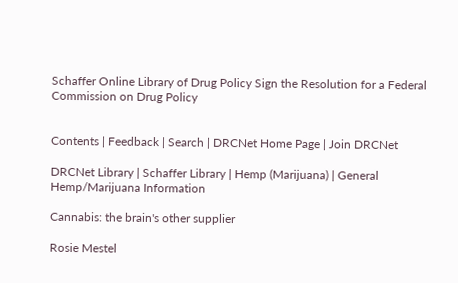Schaffer Online Library of Drug Policy Sign the Resolution for a Federal Commission on Drug Policy


Contents | Feedback | Search | DRCNet Home Page | Join DRCNet

DRCNet Library | Schaffer Library | Hemp (Marijuana) | General Hemp/Marijuana Information

Cannabis: the brain's other supplier

Rosie Mestel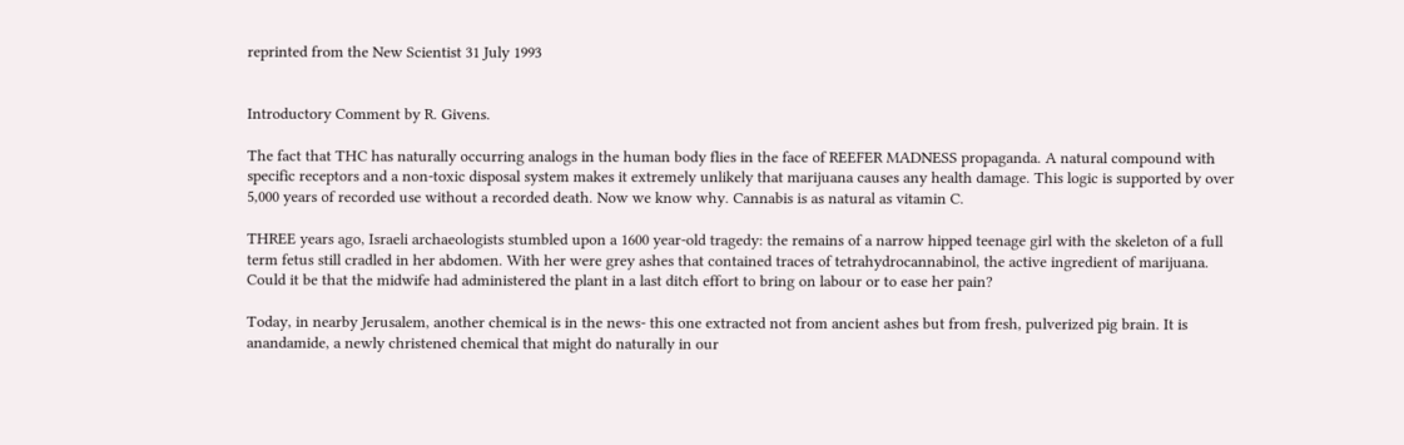reprinted from the New Scientist 31 July 1993


Introductory Comment by R. Givens.

The fact that THC has naturally occurring analogs in the human body flies in the face of REEFER MADNESS propaganda. A natural compound with specific receptors and a non-toxic disposal system makes it extremely unlikely that marijuana causes any health damage. This logic is supported by over 5,000 years of recorded use without a recorded death. Now we know why. Cannabis is as natural as vitamin C.

THREE years ago, Israeli archaeologists stumbled upon a 1600 year-old tragedy: the remains of a narrow hipped teenage girl with the skeleton of a full term fetus still cradled in her abdomen. With her were grey ashes that contained traces of tetrahydrocannabinol, the active ingredient of marijuana. Could it be that the midwife had administered the plant in a last ditch effort to bring on labour or to ease her pain?

Today, in nearby Jerusalem, another chemical is in the news- this one extracted not from ancient ashes but from fresh, pulverized pig brain. It is anandamide, a newly christened chemical that might do naturally in our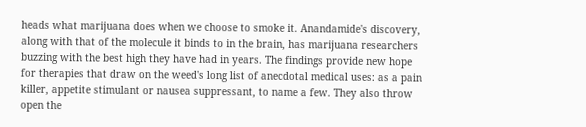heads what marijuana does when we choose to smoke it. Anandamide's discovery, along with that of the molecule it binds to in the brain, has marijuana researchers buzzing with the best high they have had in years. The findings provide new hope for therapies that draw on the weed's long list of anecdotal medical uses: as a pain killer, appetite stimulant or nausea suppressant, to name a few. They also throw open the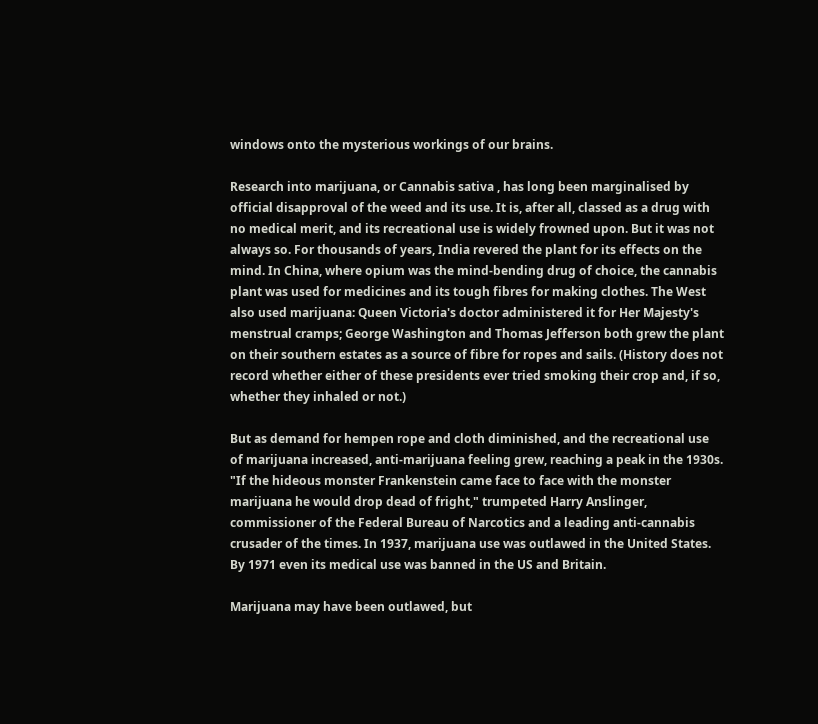windows onto the mysterious workings of our brains.

Research into marijuana, or Cannabis sativa , has long been marginalised by official disapproval of the weed and its use. It is, after all, classed as a drug with no medical merit, and its recreational use is widely frowned upon. But it was not always so. For thousands of years, India revered the plant for its effects on the mind. In China, where opium was the mind-bending drug of choice, the cannabis plant was used for medicines and its tough fibres for making clothes. The West also used marijuana: Queen Victoria's doctor administered it for Her Majesty's menstrual cramps; George Washington and Thomas Jefferson both grew the plant on their southern estates as a source of fibre for ropes and sails. (History does not record whether either of these presidents ever tried smoking their crop and, if so, whether they inhaled or not.)

But as demand for hempen rope and cloth diminished, and the recreational use of marijuana increased, anti-marijuana feeling grew, reaching a peak in the 1930s. "If the hideous monster Frankenstein came face to face with the monster marijuana he would drop dead of fright," trumpeted Harry Anslinger, commissioner of the Federal Bureau of Narcotics and a leading anti-cannabis crusader of the times. In 1937, marijuana use was outlawed in the United States. By 1971 even its medical use was banned in the US and Britain.

Marijuana may have been outlawed, but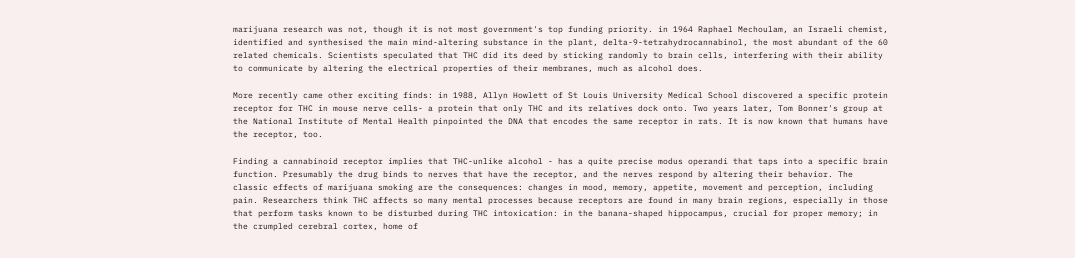marijuana research was not, though it is not most government's top funding priority. in 1964 Raphael Mechoulam, an Israeli chemist, identified and synthesised the main mind-altering substance in the plant, delta-9-tetrahydrocannabinol, the most abundant of the 60 related chemicals. Scientists speculated that THC did its deed by sticking randomly to brain cells, interfering with their ability to communicate by altering the electrical properties of their membranes, much as alcohol does.

More recently came other exciting finds: in 1988, Allyn Howlett of St Louis University Medical School discovered a specific protein receptor for THC in mouse nerve cells- a protein that only THC and its relatives dock onto. Two years later, Tom Bonner's group at the National Institute of Mental Health pinpointed the DNA that encodes the same receptor in rats. It is now known that humans have the receptor, too.

Finding a cannabinoid receptor implies that THC-unlike alcohol - has a quite precise modus operandi that taps into a specific brain function. Presumably the drug binds to nerves that have the receptor, and the nerves respond by altering their behavior. The classic effects of marijuana smoking are the consequences: changes in mood, memory, appetite, movement and perception, including pain. Researchers think THC affects so many mental processes because receptors are found in many brain regions, especially in those that perform tasks known to be disturbed during THC intoxication: in the banana-shaped hippocampus, crucial for proper memory; in the crumpled cerebral cortex, home of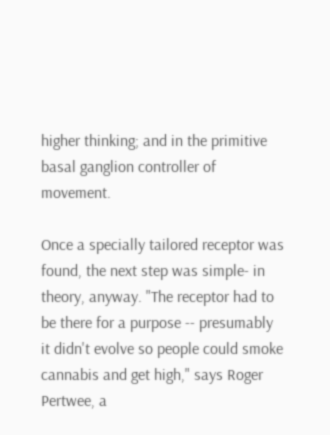higher thinking; and in the primitive basal ganglion controller of movement.

Once a specially tailored receptor was found, the next step was simple- in theory, anyway. "The receptor had to be there for a purpose -- presumably it didn't evolve so people could smoke cannabis and get high," says Roger Pertwee, a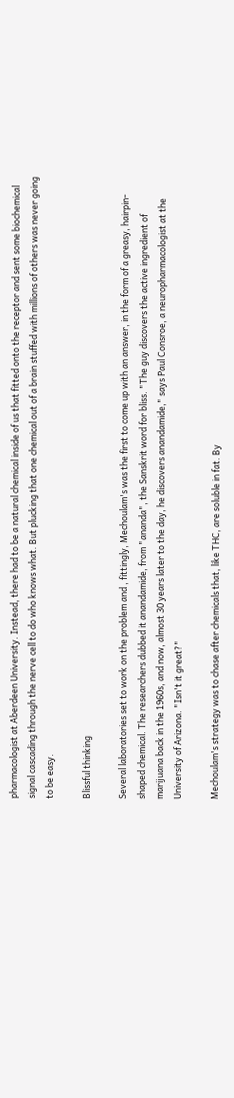pharmacologist at Aberdeen University. Instead, there had to be a natural chemical inside of us that fitted onto the receptor and sent some biochemical signal cascading through the nerve cell to do who knows what. But plucking that one chemical out of a brain stuffed with millions of others was never going to be easy.

Blissful thinking

Several laboratories set to work on the problem and , fittingly, Mechoulam's was the first to come up with an answer, in the form of a greasy, hairpin-shaped chemical. The researchers dubbed it anandamide, from "ananda", the Sanskrit word for bliss. "The guy discovers the active ingredient of marijuana back in the 1960s, and now, almost 30 years later to the day, he discovers anandamide," says Paul Consroe, a neuropharmacologist at the University of Arizona. "Isn't it great?"

Mechoulam's strategy was to chase after chemicals that, like THC, are soluble in fat. By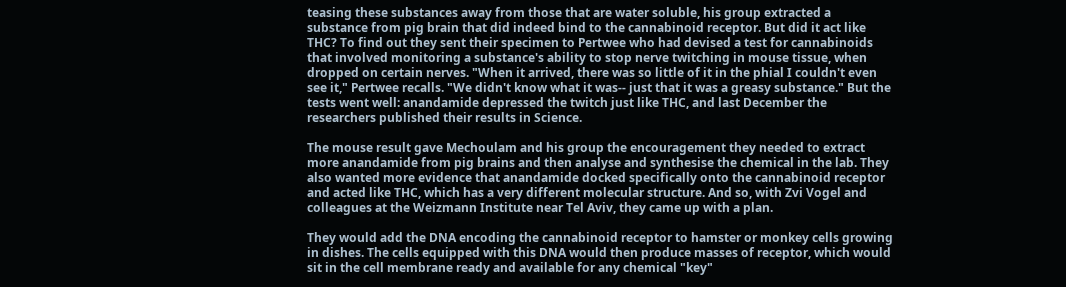teasing these substances away from those that are water soluble, his group extracted a substance from pig brain that did indeed bind to the cannabinoid receptor. But did it act like THC? To find out they sent their specimen to Pertwee who had devised a test for cannabinoids that involved monitoring a substance's ability to stop nerve twitching in mouse tissue, when dropped on certain nerves. "When it arrived, there was so little of it in the phial I couldn't even see it," Pertwee recalls. "We didn't know what it was-- just that it was a greasy substance." But the tests went well: anandamide depressed the twitch just like THC, and last December the researchers published their results in Science.

The mouse result gave Mechoulam and his group the encouragement they needed to extract more anandamide from pig brains and then analyse and synthesise the chemical in the lab. They also wanted more evidence that anandamide docked specifically onto the cannabinoid receptor and acted like THC, which has a very different molecular structure. And so, with Zvi Vogel and colleagues at the Weizmann Institute near Tel Aviv, they came up with a plan.

They would add the DNA encoding the cannabinoid receptor to hamster or monkey cells growing in dishes. The cells equipped with this DNA would then produce masses of receptor, which would sit in the cell membrane ready and available for any chemical "key"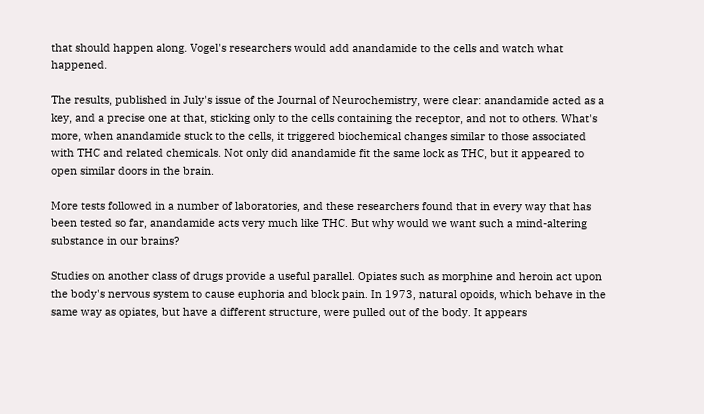that should happen along. Vogel's researchers would add anandamide to the cells and watch what happened.

The results, published in July's issue of the Journal of Neurochemistry, were clear: anandamide acted as a key, and a precise one at that, sticking only to the cells containing the receptor, and not to others. What's more, when anandamide stuck to the cells, it triggered biochemical changes similar to those associated with THC and related chemicals. Not only did anandamide fit the same lock as THC, but it appeared to open similar doors in the brain.

More tests followed in a number of laboratories, and these researchers found that in every way that has been tested so far, anandamide acts very much like THC. But why would we want such a mind-altering substance in our brains?

Studies on another class of drugs provide a useful parallel. Opiates such as morphine and heroin act upon the body's nervous system to cause euphoria and block pain. In 1973, natural opoids, which behave in the same way as opiates, but have a different structure, were pulled out of the body. It appears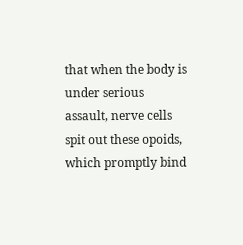that when the body is under serious assault, nerve cells spit out these opoids, which promptly bind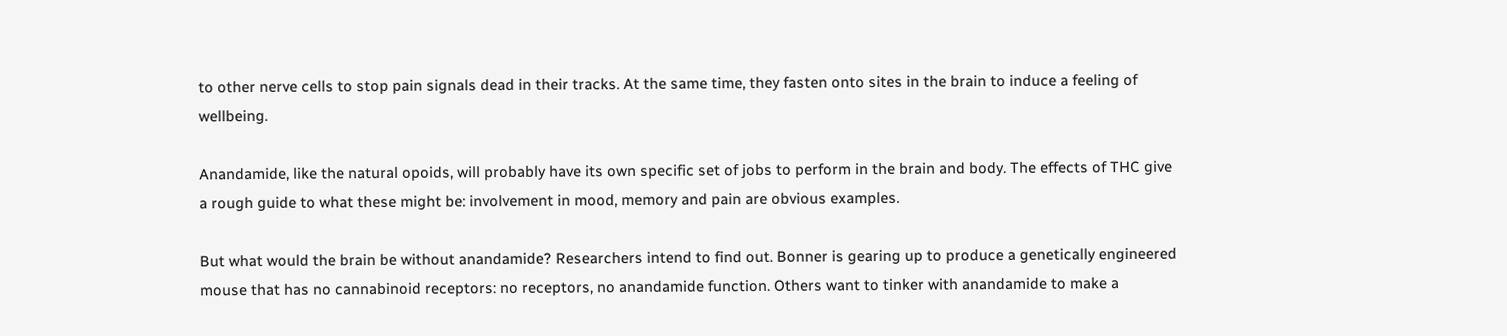to other nerve cells to stop pain signals dead in their tracks. At the same time, they fasten onto sites in the brain to induce a feeling of wellbeing.

Anandamide, like the natural opoids, will probably have its own specific set of jobs to perform in the brain and body. The effects of THC give a rough guide to what these might be: involvement in mood, memory and pain are obvious examples.

But what would the brain be without anandamide? Researchers intend to find out. Bonner is gearing up to produce a genetically engineered mouse that has no cannabinoid receptors: no receptors, no anandamide function. Others want to tinker with anandamide to make a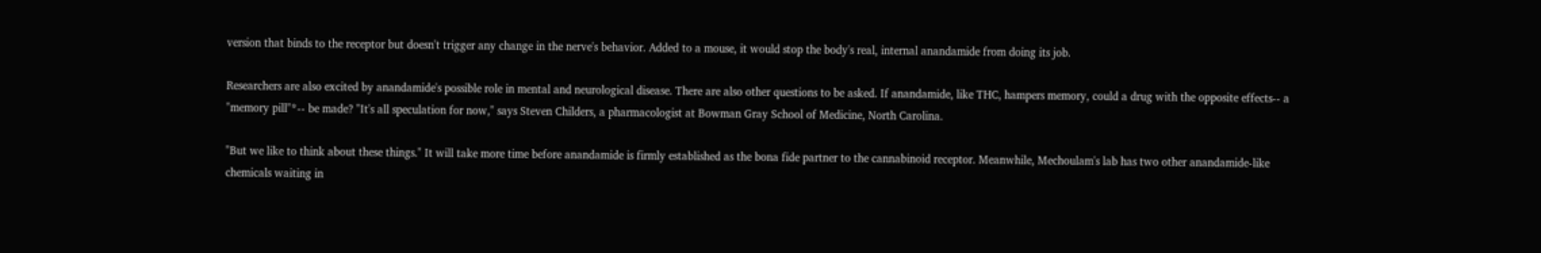version that binds to the receptor but doesn't trigger any change in the nerve's behavior. Added to a mouse, it would stop the body's real, internal anandamide from doing its job.

Researchers are also excited by anandamide's possible role in mental and neurological disease. There are also other questions to be asked. If anandamide, like THC, hampers memory, could a drug with the opposite effects-- a "memory pill"*-- be made? "It's all speculation for now," says Steven Childers, a pharmacologist at Bowman Gray School of Medicine, North Carolina.

"But we like to think about these things." It will take more time before anandamide is firmly established as the bona fide partner to the cannabinoid receptor. Meanwhile, Mechoulam's lab has two other anandamide-like chemicals waiting in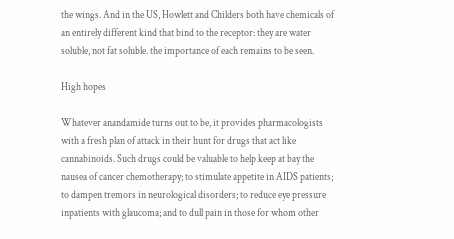the wings. And in the US, Howlett and Childers both have chemicals of an entirely different kind that bind to the receptor: they are water soluble, not fat soluble. the importance of each remains to be seen.

High hopes

Whatever anandamide turns out to be, it provides pharmacologists with a fresh plan of attack in their hunt for drugs that act like cannabinoids. Such drugs could be valuable to help keep at bay the nausea of cancer chemotherapy; to stimulate appetite in AIDS patients; to dampen tremors in neurological disorders; to reduce eye pressure inpatients with glaucoma; and to dull pain in those for whom other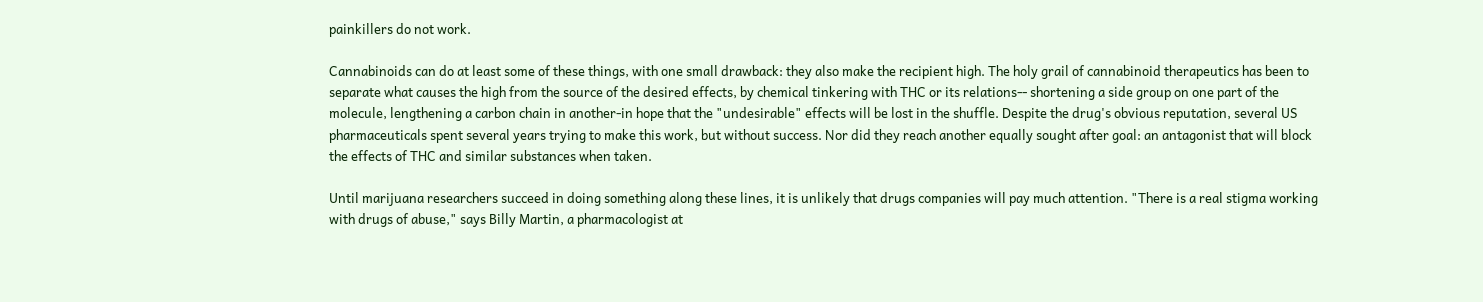painkillers do not work.

Cannabinoids can do at least some of these things, with one small drawback: they also make the recipient high. The holy grail of cannabinoid therapeutics has been to separate what causes the high from the source of the desired effects, by chemical tinkering with THC or its relations-- shortening a side group on one part of the molecule, lengthening a carbon chain in another-in hope that the "undesirable" effects will be lost in the shuffle. Despite the drug's obvious reputation, several US pharmaceuticals spent several years trying to make this work, but without success. Nor did they reach another equally sought after goal: an antagonist that will block the effects of THC and similar substances when taken.

Until marijuana researchers succeed in doing something along these lines, it is unlikely that drugs companies will pay much attention. "There is a real stigma working with drugs of abuse," says Billy Martin, a pharmacologist at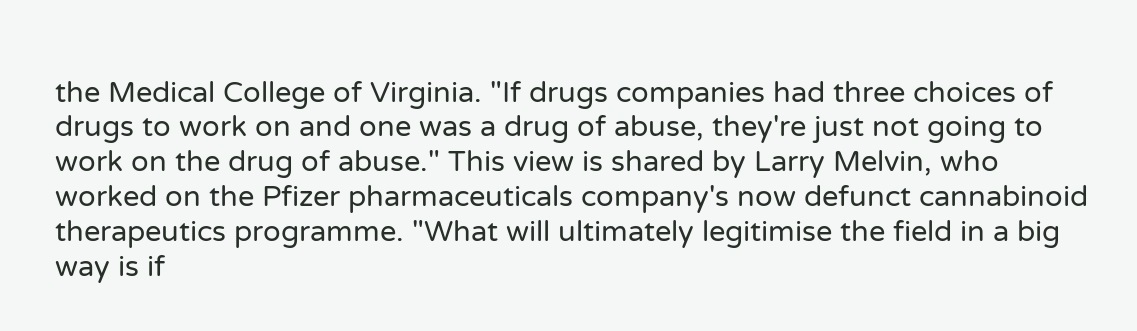the Medical College of Virginia. "If drugs companies had three choices of drugs to work on and one was a drug of abuse, they're just not going to work on the drug of abuse." This view is shared by Larry Melvin, who worked on the Pfizer pharmaceuticals company's now defunct cannabinoid therapeutics programme. "What will ultimately legitimise the field in a big way is if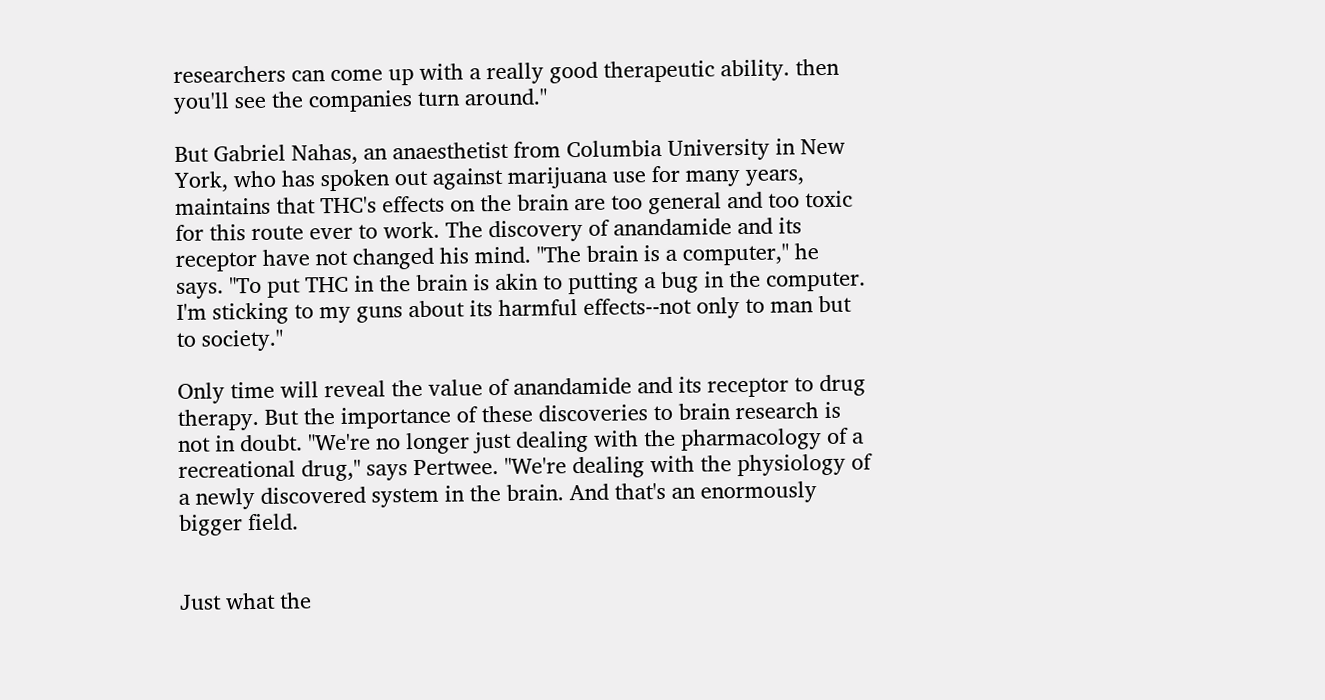researchers can come up with a really good therapeutic ability. then you'll see the companies turn around."

But Gabriel Nahas, an anaesthetist from Columbia University in New York, who has spoken out against marijuana use for many years, maintains that THC's effects on the brain are too general and too toxic for this route ever to work. The discovery of anandamide and its receptor have not changed his mind. "The brain is a computer," he says. "To put THC in the brain is akin to putting a bug in the computer. I'm sticking to my guns about its harmful effects--not only to man but to society."

Only time will reveal the value of anandamide and its receptor to drug therapy. But the importance of these discoveries to brain research is not in doubt. "We're no longer just dealing with the pharmacology of a recreational drug," says Pertwee. "We're dealing with the physiology of a newly discovered system in the brain. And that's an enormously bigger field.


Just what the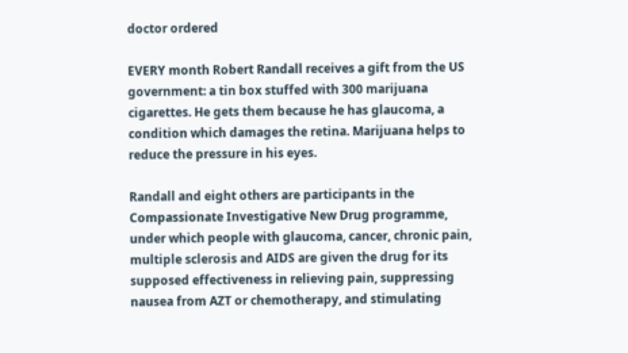doctor ordered

EVERY month Robert Randall receives a gift from the US government: a tin box stuffed with 300 marijuana cigarettes. He gets them because he has glaucoma, a condition which damages the retina. Marijuana helps to reduce the pressure in his eyes.

Randall and eight others are participants in the Compassionate Investigative New Drug programme, under which people with glaucoma, cancer, chronic pain, multiple sclerosis and AIDS are given the drug for its supposed effectiveness in relieving pain, suppressing nausea from AZT or chemotherapy, and stimulating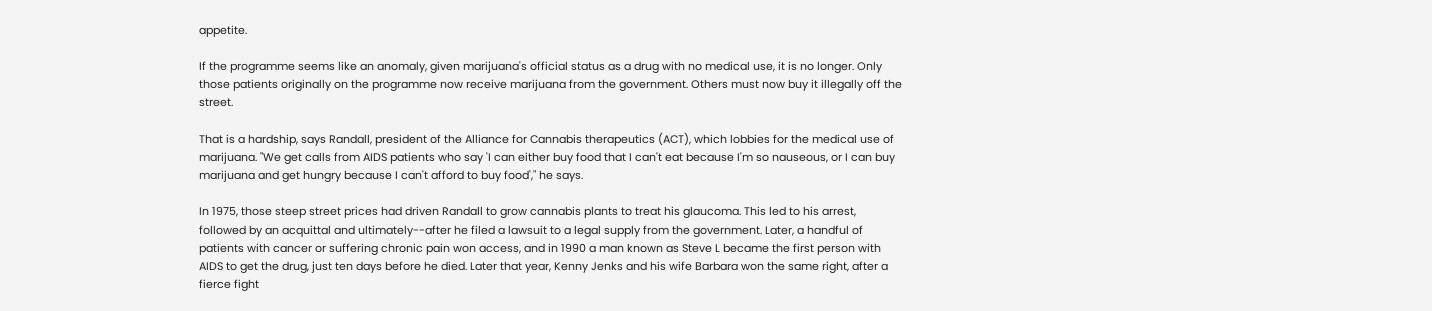appetite.

If the programme seems like an anomaly, given marijuana's official status as a drug with no medical use, it is no longer. Only those patients originally on the programme now receive marijuana from the government. Others must now buy it illegally off the street.

That is a hardship, says Randall, president of the Alliance for Cannabis therapeutics (ACT), which lobbies for the medical use of marijuana. "We get calls from AIDS patients who say 'I can either buy food that I can't eat because I'm so nauseous, or I can buy marijuana and get hungry because I can't afford to buy food'," he says.

In 1975, those steep street prices had driven Randall to grow cannabis plants to treat his glaucoma. This led to his arrest, followed by an acquittal and ultimately--after he filed a lawsuit to a legal supply from the government. Later, a handful of patients with cancer or suffering chronic pain won access, and in 1990 a man known as Steve L became the first person with AIDS to get the drug, just ten days before he died. Later that year, Kenny Jenks and his wife Barbara won the same right, after a fierce fight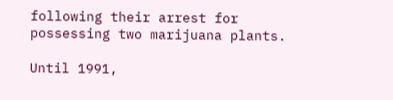following their arrest for possessing two marijuana plants.

Until 1991,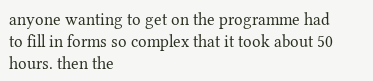anyone wanting to get on the programme had to fill in forms so complex that it took about 50 hours. then the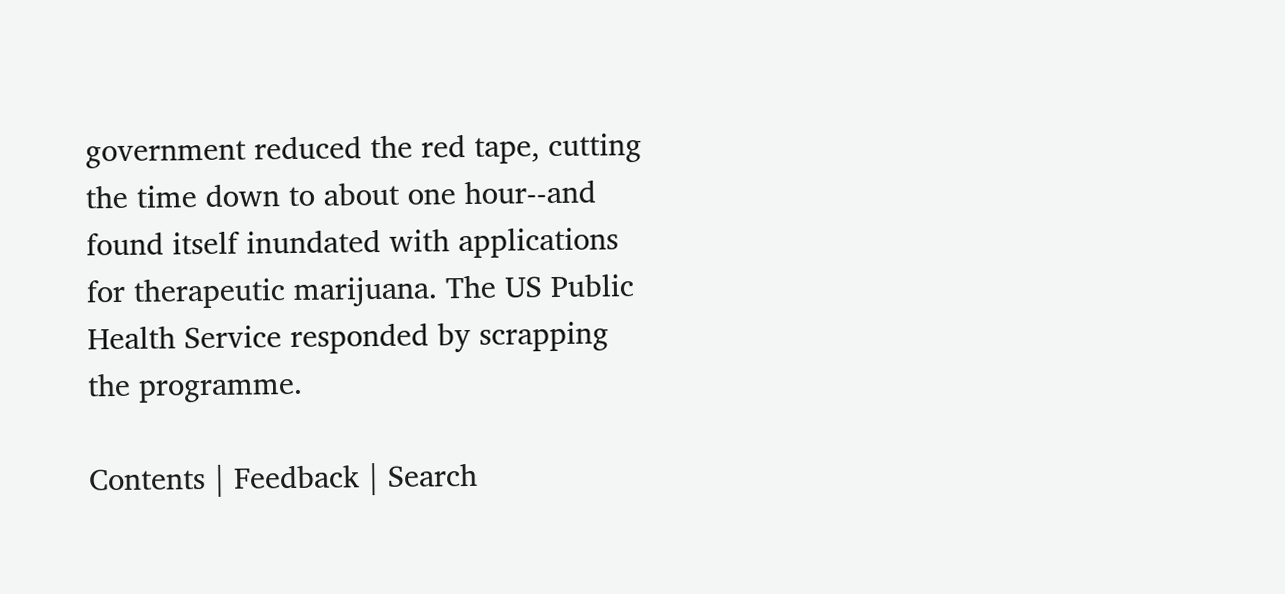government reduced the red tape, cutting the time down to about one hour--and found itself inundated with applications for therapeutic marijuana. The US Public Health Service responded by scrapping the programme.

Contents | Feedback | Search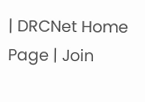| DRCNet Home Page | Join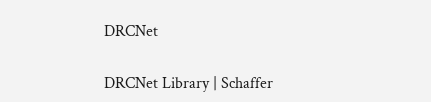DRCNet

DRCNet Library | Schaffer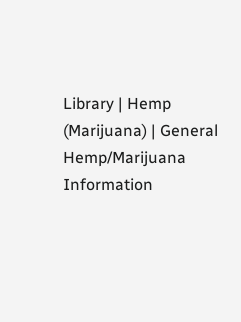Library | Hemp (Marijuana) | General Hemp/Marijuana Information